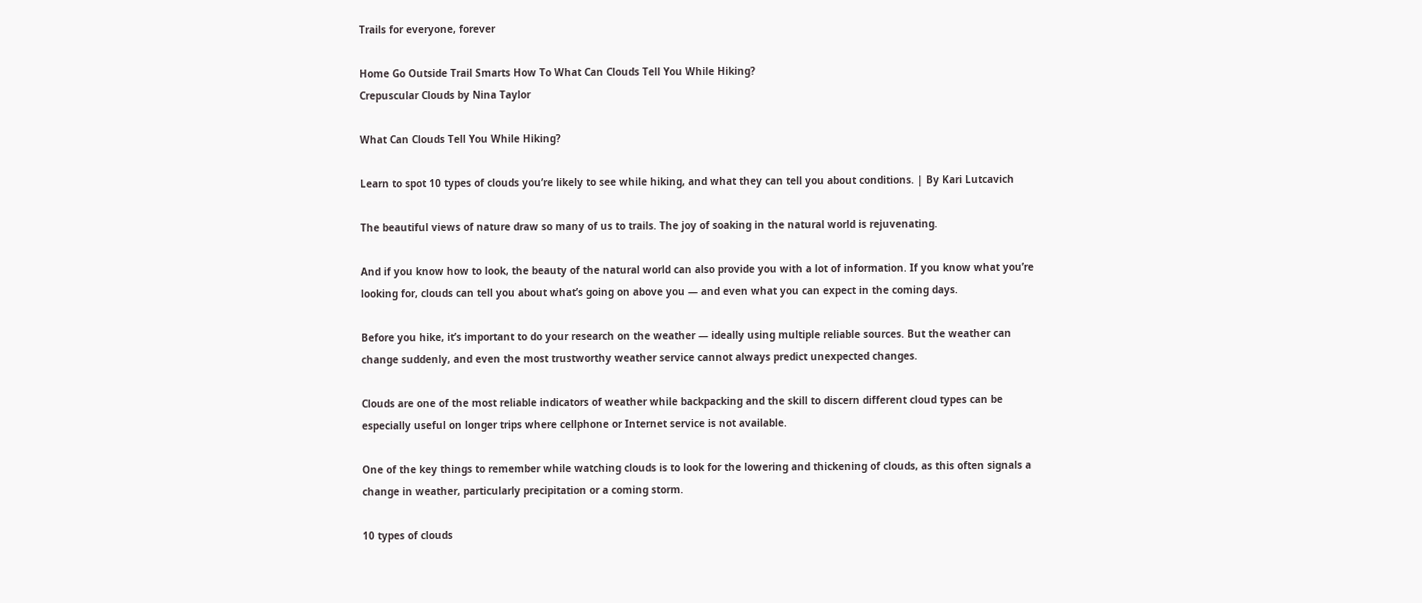Trails for everyone, forever

Home Go Outside Trail Smarts How To What Can Clouds Tell You While Hiking?
Crepuscular Clouds by Nina Taylor

What Can Clouds Tell You While Hiking?

Learn to spot 10 types of clouds you’re likely to see while hiking, and what they can tell you about conditions. | By Kari Lutcavich

The beautiful views of nature draw so many of us to trails. The joy of soaking in the natural world is rejuvenating.

And if you know how to look, the beauty of the natural world can also provide you with a lot of information. If you know what you’re looking for, clouds can tell you about what’s going on above you — and even what you can expect in the coming days.

Before you hike, it’s important to do your research on the weather — ideally using multiple reliable sources. But the weather can change suddenly, and even the most trustworthy weather service cannot always predict unexpected changes.

Clouds are one of the most reliable indicators of weather while backpacking and the skill to discern different cloud types can be especially useful on longer trips where cellphone or Internet service is not available.

One of the key things to remember while watching clouds is to look for the lowering and thickening of clouds, as this often signals a change in weather, particularly precipitation or a coming storm.

10 types of clouds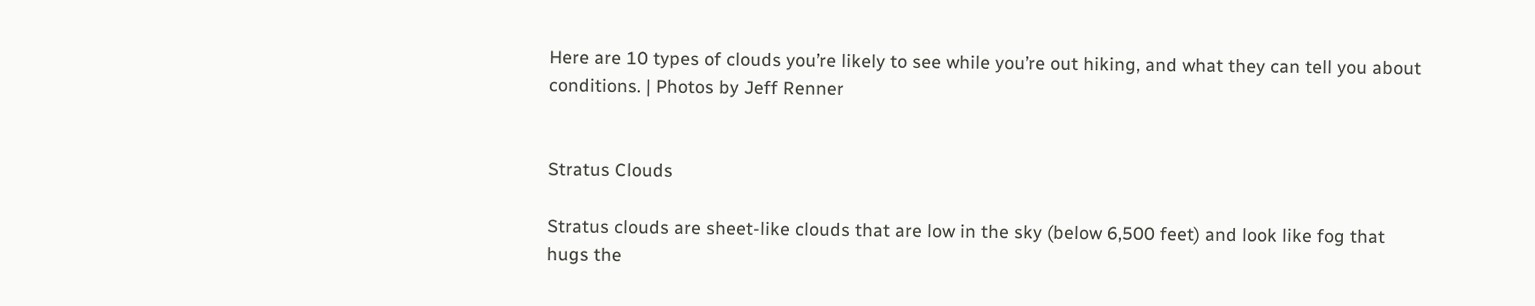Here are 10 types of clouds you’re likely to see while you’re out hiking, and what they can tell you about conditions. | Photos by Jeff Renner


Stratus Clouds

Stratus clouds are sheet-like clouds that are low in the sky (below 6,500 feet) and look like fog that hugs the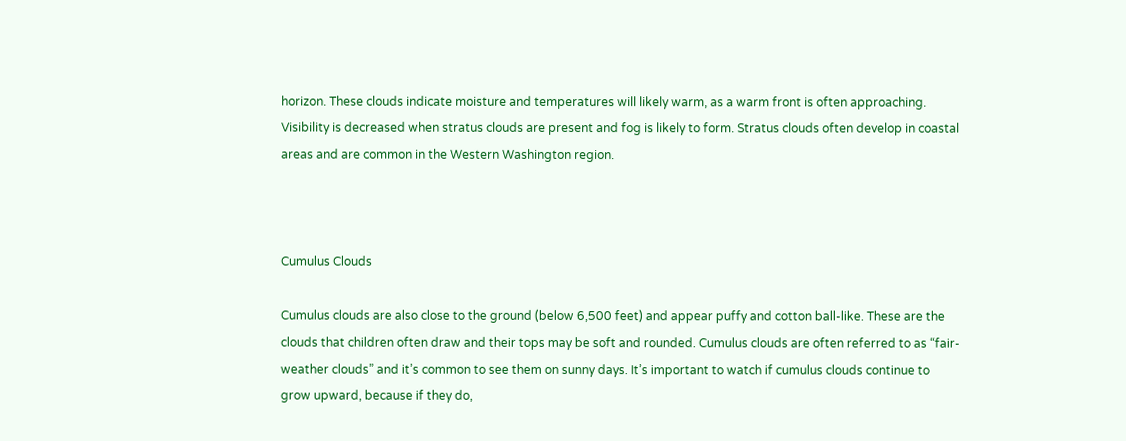horizon. These clouds indicate moisture and temperatures will likely warm, as a warm front is often approaching. Visibility is decreased when stratus clouds are present and fog is likely to form. Stratus clouds often develop in coastal areas and are common in the Western Washington region.



Cumulus Clouds

Cumulus clouds are also close to the ground (below 6,500 feet) and appear puffy and cotton ball-like. These are the clouds that children often draw and their tops may be soft and rounded. Cumulus clouds are often referred to as “fair-weather clouds” and it’s common to see them on sunny days. It’s important to watch if cumulus clouds continue to grow upward, because if they do,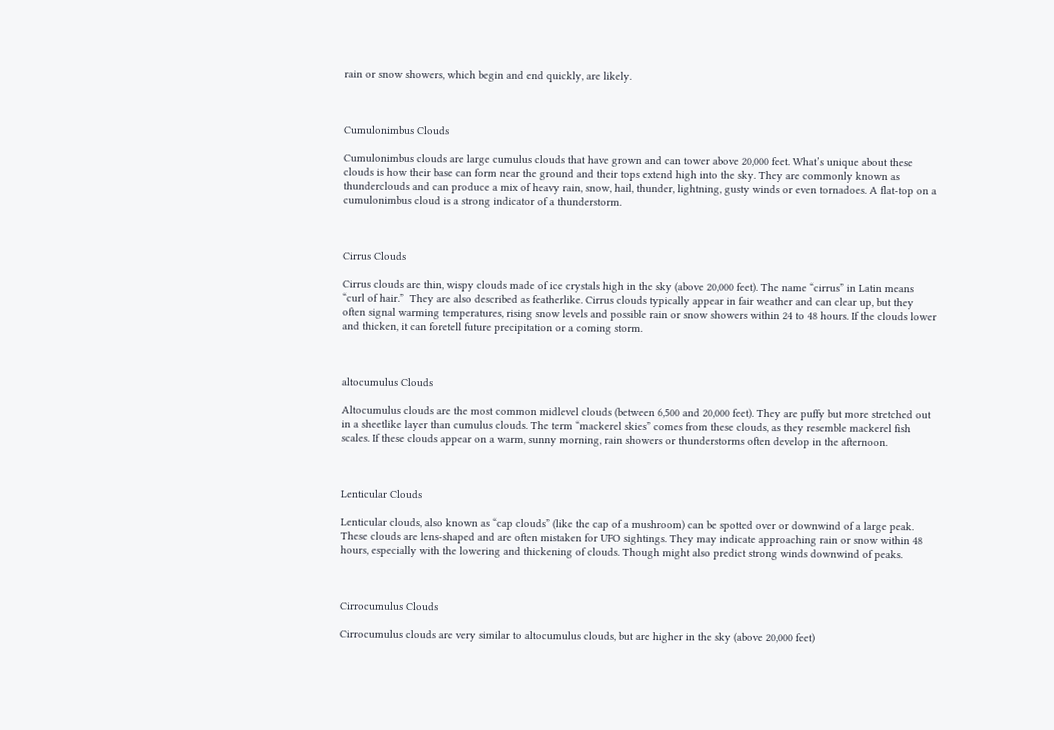rain or snow showers, which begin and end quickly, are likely.



Cumulonimbus Clouds

Cumulonimbus clouds are large cumulus clouds that have grown and can tower above 20,000 feet. What’s unique about these clouds is how their base can form near the ground and their tops extend high into the sky. They are commonly known as thunderclouds and can produce a mix of heavy rain, snow, hail, thunder, lightning, gusty winds or even tornadoes. A flat-top on a cumulonimbus cloud is a strong indicator of a thunderstorm.



Cirrus Clouds

Cirrus clouds are thin, wispy clouds made of ice crystals high in the sky (above 20,000 feet). The name “cirrus” in Latin means “curl of hair.”  They are also described as featherlike. Cirrus clouds typically appear in fair weather and can clear up, but they often signal warming temperatures, rising snow levels and possible rain or snow showers within 24 to 48 hours. If the clouds lower and thicken, it can foretell future precipitation or a coming storm.



altocumulus Clouds

Altocumulus clouds are the most common midlevel clouds (between 6,500 and 20,000 feet). They are puffy but more stretched out in a sheetlike layer than cumulus clouds. The term “mackerel skies” comes from these clouds, as they resemble mackerel fish scales. If these clouds appear on a warm, sunny morning, rain showers or thunderstorms often develop in the afternoon.



Lenticular Clouds

Lenticular clouds, also known as “cap clouds” (like the cap of a mushroom) can be spotted over or downwind of a large peak. These clouds are lens-shaped and are often mistaken for UFO sightings. They may indicate approaching rain or snow within 48 hours, especially with the lowering and thickening of clouds. Though might also predict strong winds downwind of peaks.



Cirrocumulus Clouds

Cirrocumulus clouds are very similar to altocumulus clouds, but are higher in the sky (above 20,000 feet)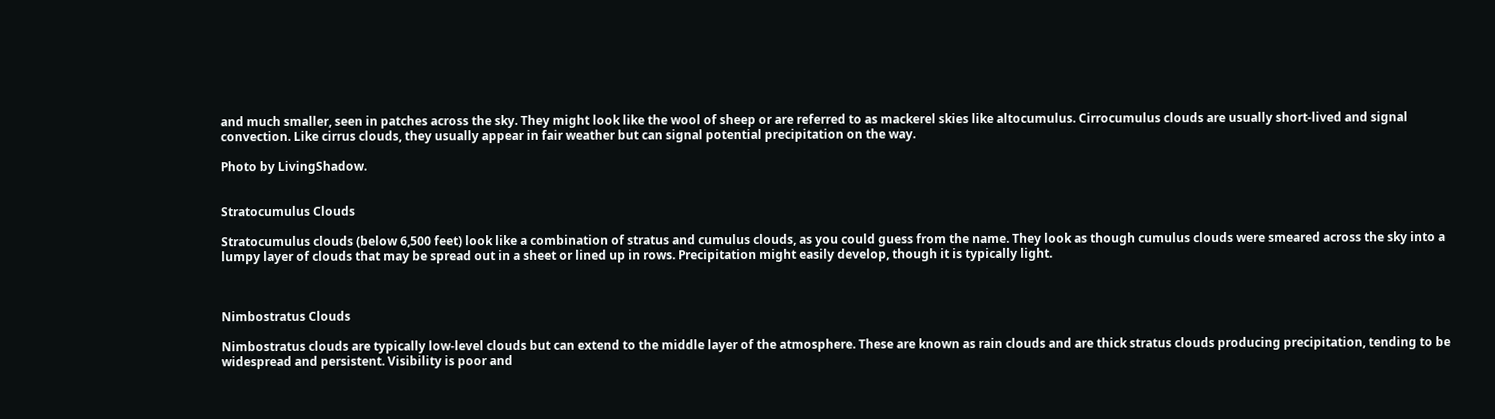and much smaller, seen in patches across the sky. They might look like the wool of sheep or are referred to as mackerel skies like altocumulus. Cirrocumulus clouds are usually short-lived and signal convection. Like cirrus clouds, they usually appear in fair weather but can signal potential precipitation on the way.

Photo by LivingShadow.


Stratocumulus Clouds

Stratocumulus clouds (below 6,500 feet) look like a combination of stratus and cumulus clouds, as you could guess from the name. They look as though cumulus clouds were smeared across the sky into a lumpy layer of clouds that may be spread out in a sheet or lined up in rows. Precipitation might easily develop, though it is typically light.



Nimbostratus Clouds

Nimbostratus clouds are typically low-level clouds but can extend to the middle layer of the atmosphere. These are known as rain clouds and are thick stratus clouds producing precipitation, tending to be widespread and persistent. Visibility is poor and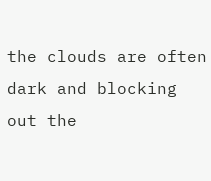the clouds are often dark and blocking out the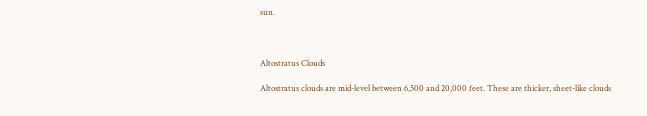sun.



Altostratus Clouds

Altostratus clouds are mid-level between 6,500 and 20,000 feet. These are thicker, sheet-like clouds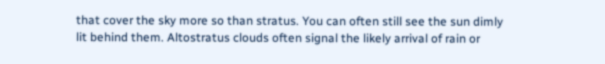that cover the sky more so than stratus. You can often still see the sun dimly lit behind them. Altostratus clouds often signal the likely arrival of rain or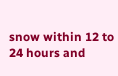snow within 12 to 24 hours and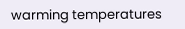warming temperatures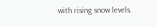with rising snow levels.